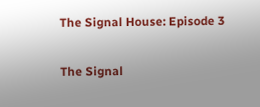The Signal House: Episode 3

The Signal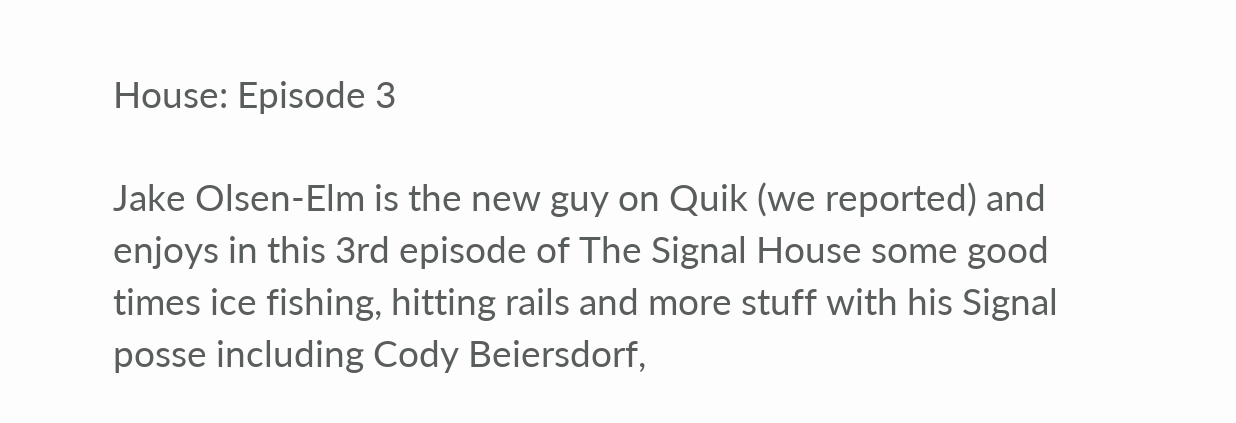House: Episode 3

Jake Olsen-Elm is the new guy on Quik (we reported) and enjoys in this 3rd episode of The Signal House some good times ice fishing, hitting rails and more stuff with his Signal posse including Cody Beiersdorf,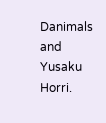Danimals and Yusaku Horri.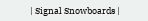| Signal Snowboards |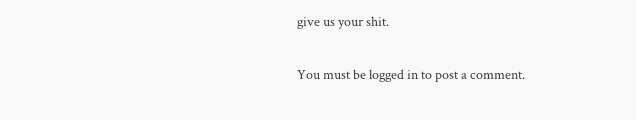give us your shit.

You must be logged in to post a comment.